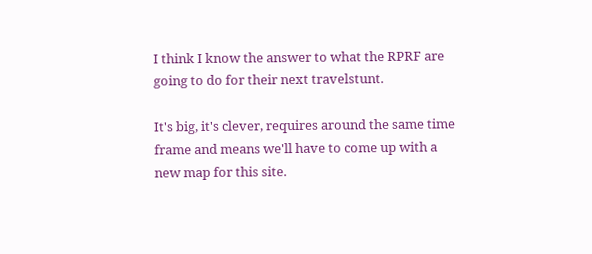I think I know the answer to what the RPRF are going to do for their next travelstunt.

It's big, it's clever, requires around the same time frame and means we'll have to come up with a new map for this site.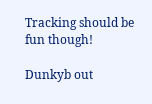Tracking should be fun though!

Dunkyb out